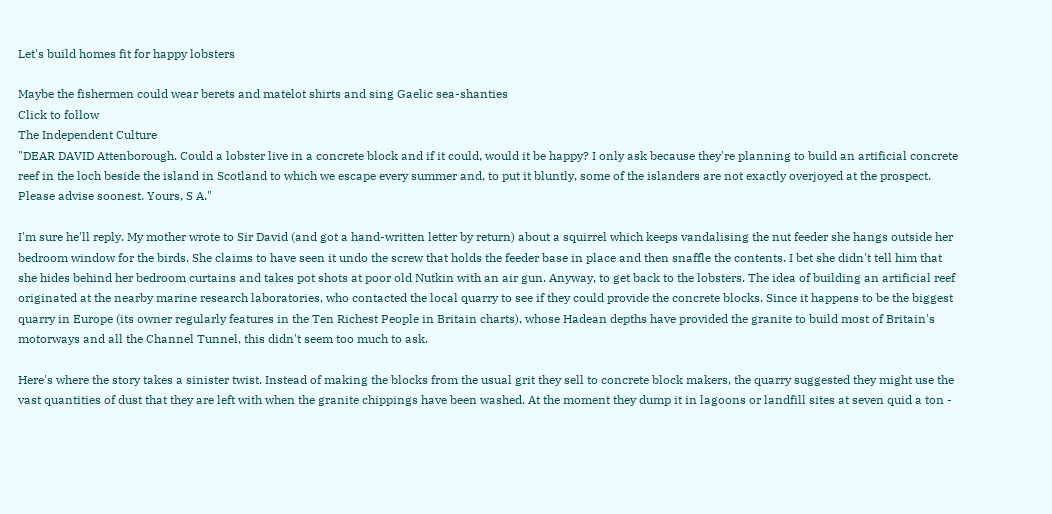Let's build homes fit for happy lobsters

Maybe the fishermen could wear berets and matelot shirts and sing Gaelic sea-shanties
Click to follow
The Independent Culture
"DEAR DAVID Attenborough. Could a lobster live in a concrete block and if it could, would it be happy? I only ask because they're planning to build an artificial concrete reef in the loch beside the island in Scotland to which we escape every summer and, to put it bluntly, some of the islanders are not exactly overjoyed at the prospect. Please advise soonest. Yours, S A."

I'm sure he'll reply. My mother wrote to Sir David (and got a hand-written letter by return) about a squirrel which keeps vandalising the nut feeder she hangs outside her bedroom window for the birds. She claims to have seen it undo the screw that holds the feeder base in place and then snaffle the contents. I bet she didn't tell him that she hides behind her bedroom curtains and takes pot shots at poor old Nutkin with an air gun. Anyway, to get back to the lobsters. The idea of building an artificial reef originated at the nearby marine research laboratories, who contacted the local quarry to see if they could provide the concrete blocks. Since it happens to be the biggest quarry in Europe (its owner regularly features in the Ten Richest People in Britain charts), whose Hadean depths have provided the granite to build most of Britain's motorways and all the Channel Tunnel, this didn't seem too much to ask.

Here's where the story takes a sinister twist. Instead of making the blocks from the usual grit they sell to concrete block makers, the quarry suggested they might use the vast quantities of dust that they are left with when the granite chippings have been washed. At the moment they dump it in lagoons or landfill sites at seven quid a ton -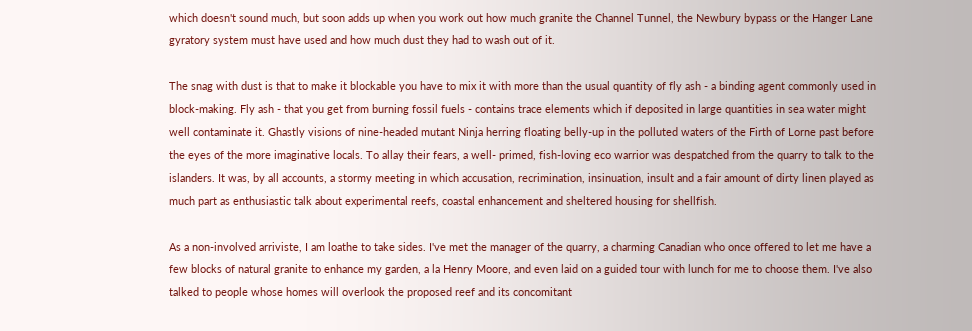which doesn't sound much, but soon adds up when you work out how much granite the Channel Tunnel, the Newbury bypass or the Hanger Lane gyratory system must have used and how much dust they had to wash out of it.

The snag with dust is that to make it blockable you have to mix it with more than the usual quantity of fly ash - a binding agent commonly used in block-making. Fly ash - that you get from burning fossil fuels - contains trace elements which if deposited in large quantities in sea water might well contaminate it. Ghastly visions of nine-headed mutant Ninja herring floating belly-up in the polluted waters of the Firth of Lorne past before the eyes of the more imaginative locals. To allay their fears, a well- primed, fish-loving eco warrior was despatched from the quarry to talk to the islanders. It was, by all accounts, a stormy meeting in which accusation, recrimination, insinuation, insult and a fair amount of dirty linen played as much part as enthusiastic talk about experimental reefs, coastal enhancement and sheltered housing for shellfish.

As a non-involved arriviste, I am loathe to take sides. I've met the manager of the quarry, a charming Canadian who once offered to let me have a few blocks of natural granite to enhance my garden, a la Henry Moore, and even laid on a guided tour with lunch for me to choose them. I've also talked to people whose homes will overlook the proposed reef and its concomitant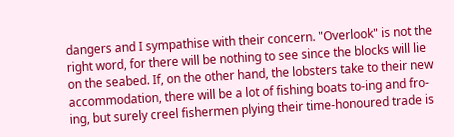dangers and I sympathise with their concern. "Overlook" is not the right word, for there will be nothing to see since the blocks will lie on the seabed. If, on the other hand, the lobsters take to their new accommodation, there will be a lot of fishing boats to-ing and fro- ing, but surely creel fishermen plying their time-honoured trade is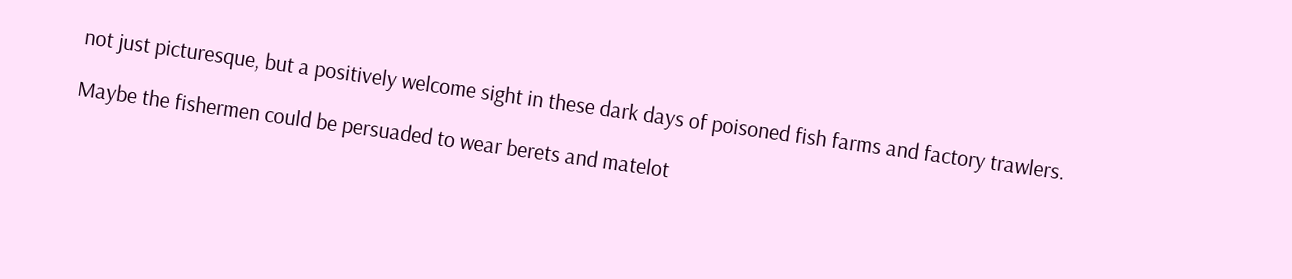not just picturesque, but a positively welcome sight in these dark days of poisoned fish farms and factory trawlers.

Maybe the fishermen could be persuaded to wear berets and matelot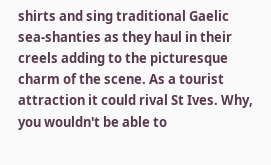shirts and sing traditional Gaelic sea-shanties as they haul in their creels adding to the picturesque charm of the scene. As a tourist attraction it could rival St Ives. Why, you wouldn't be able to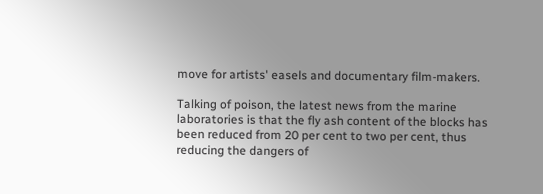move for artists' easels and documentary film-makers.

Talking of poison, the latest news from the marine laboratories is that the fly ash content of the blocks has been reduced from 20 per cent to two per cent, thus reducing the dangers of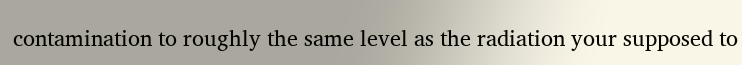contamination to roughly the same level as the radiation your supposed to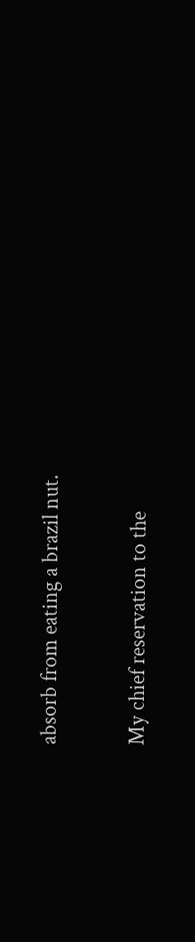absorb from eating a brazil nut.

My chief reservation to the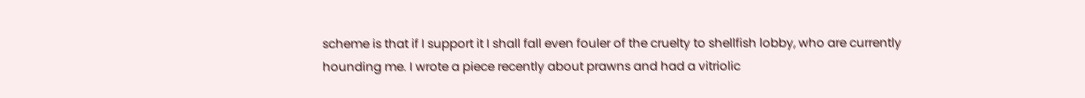scheme is that if I support it I shall fall even fouler of the cruelty to shellfish lobby, who are currently hounding me. I wrote a piece recently about prawns and had a vitriolic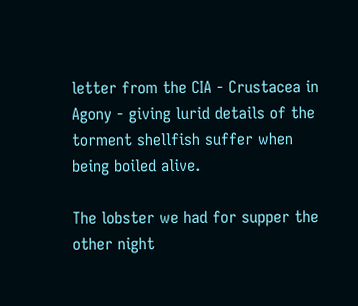letter from the CIA - Crustacea in Agony - giving lurid details of the torment shellfish suffer when being boiled alive.

The lobster we had for supper the other night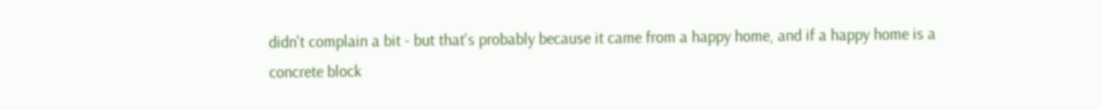didn't complain a bit - but that's probably because it came from a happy home, and if a happy home is a concrete block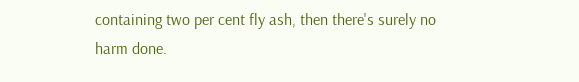containing two per cent fly ash, then there's surely no harm done.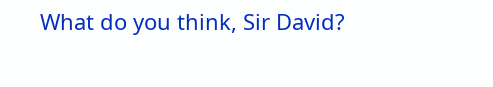What do you think, Sir David?